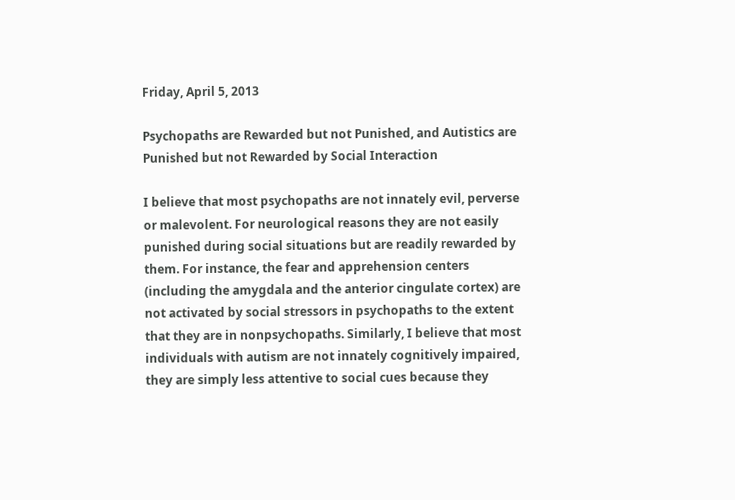Friday, April 5, 2013

Psychopaths are Rewarded but not Punished, and Autistics are Punished but not Rewarded by Social Interaction

I believe that most psychopaths are not innately evil, perverse or malevolent. For neurological reasons they are not easily punished during social situations but are readily rewarded by them. For instance, the fear and apprehension centers (including the amygdala and the anterior cingulate cortex) are not activated by social stressors in psychopaths to the extent that they are in nonpsychopaths. Similarly, I believe that most individuals with autism are not innately cognitively impaired, they are simply less attentive to social cues because they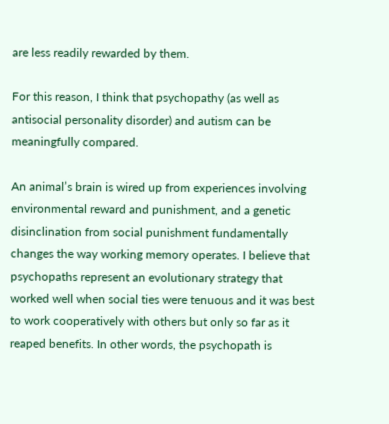are less readily rewarded by them.

For this reason, I think that psychopathy (as well as antisocial personality disorder) and autism can be meaningfully compared.

An animal’s brain is wired up from experiences involving environmental reward and punishment, and a genetic disinclination from social punishment fundamentally changes the way working memory operates. I believe that psychopaths represent an evolutionary strategy that worked well when social ties were tenuous and it was best to work cooperatively with others but only so far as it reaped benefits. In other words, the psychopath is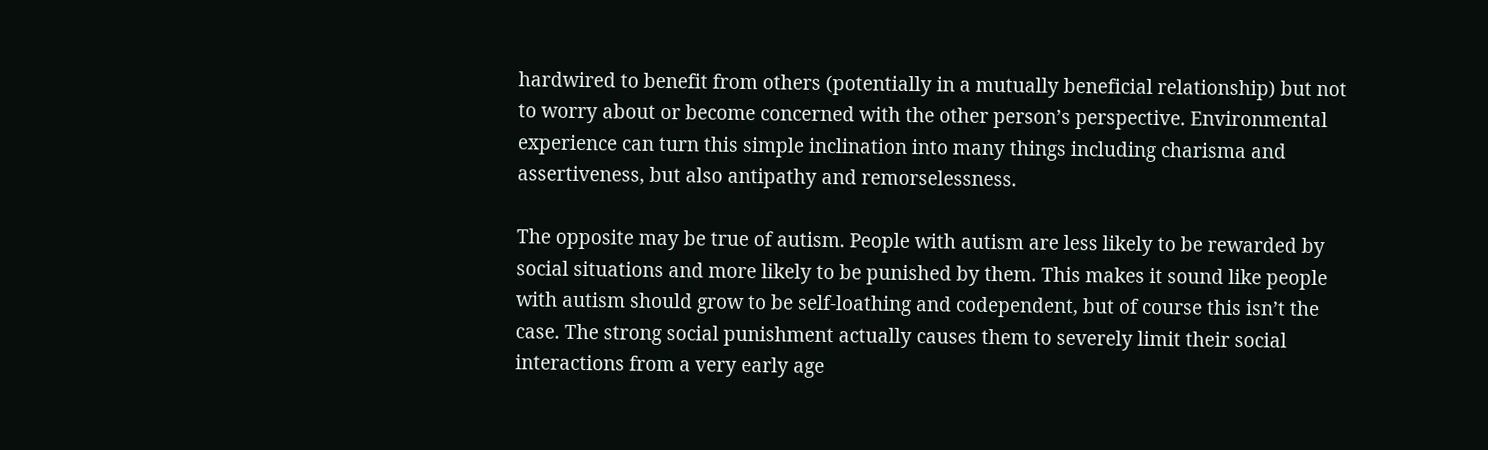hardwired to benefit from others (potentially in a mutually beneficial relationship) but not to worry about or become concerned with the other person’s perspective. Environmental experience can turn this simple inclination into many things including charisma and assertiveness, but also antipathy and remorselessness.

The opposite may be true of autism. People with autism are less likely to be rewarded by social situations and more likely to be punished by them. This makes it sound like people with autism should grow to be self-loathing and codependent, but of course this isn’t the case. The strong social punishment actually causes them to severely limit their social interactions from a very early age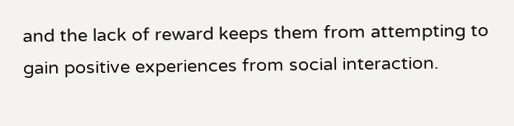and the lack of reward keeps them from attempting to gain positive experiences from social interaction.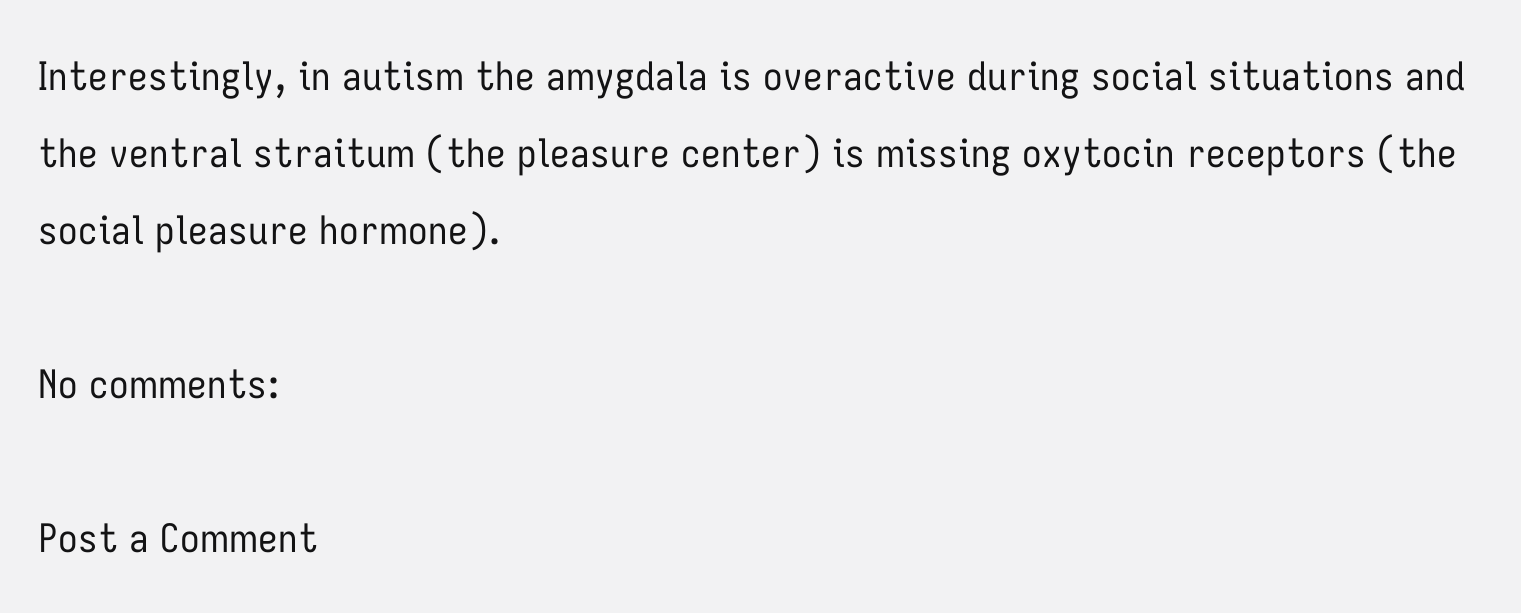Interestingly, in autism the amygdala is overactive during social situations and the ventral straitum (the pleasure center) is missing oxytocin receptors (the social pleasure hormone).

No comments:

Post a Comment